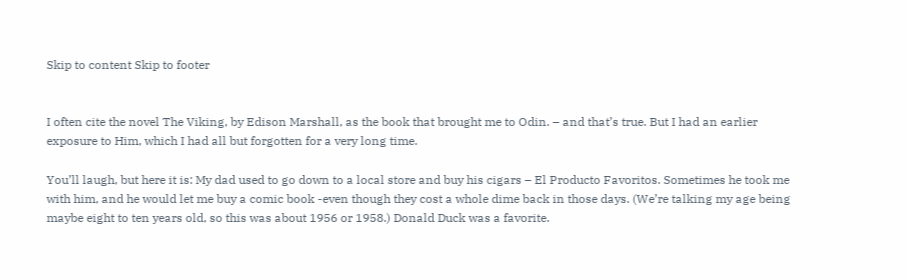Skip to content Skip to footer


I often cite the novel The Viking, by Edison Marshall, as the book that brought me to Odin. – and that’s true. But I had an earlier exposure to Him, which I had all but forgotten for a very long time.

You’ll laugh, but here it is: My dad used to go down to a local store and buy his cigars – El Producto Favoritos. Sometimes he took me with him, and he would let me buy a comic book -even though they cost a whole dime back in those days. (We’re talking my age being maybe eight to ten years old, so this was about 1956 or 1958.) Donald Duck was a favorite.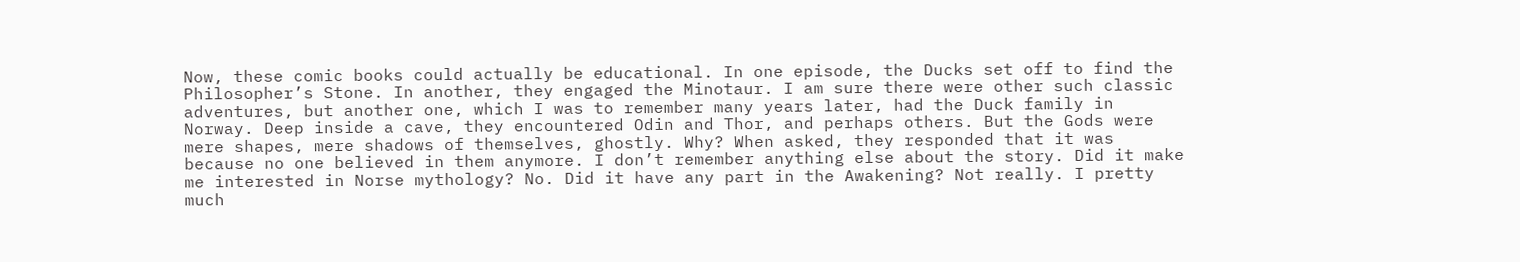Now, these comic books could actually be educational. In one episode, the Ducks set off to find the Philosopher’s Stone. In another, they engaged the Minotaur. I am sure there were other such classic adventures, but another one, which I was to remember many years later, had the Duck family in Norway. Deep inside a cave, they encountered Odin and Thor, and perhaps others. But the Gods were mere shapes, mere shadows of themselves, ghostly. Why? When asked, they responded that it was because no one believed in them anymore. I don’t remember anything else about the story. Did it make me interested in Norse mythology? No. Did it have any part in the Awakening? Not really. I pretty much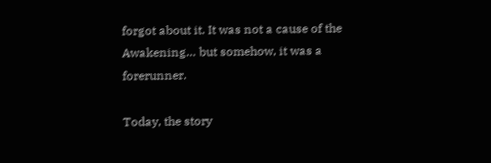forgot about it. It was not a cause of the Awakening… but somehow, it was a forerunner.

Today, the story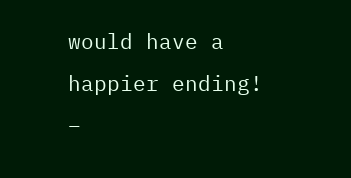would have a happier ending! –